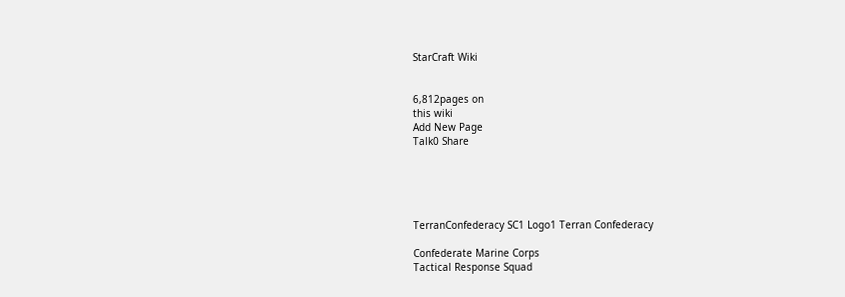StarCraft Wiki


6,812pages on
this wiki
Add New Page
Talk0 Share





TerranConfederacy SC1 Logo1 Terran Confederacy

Confederate Marine Corps
Tactical Response Squad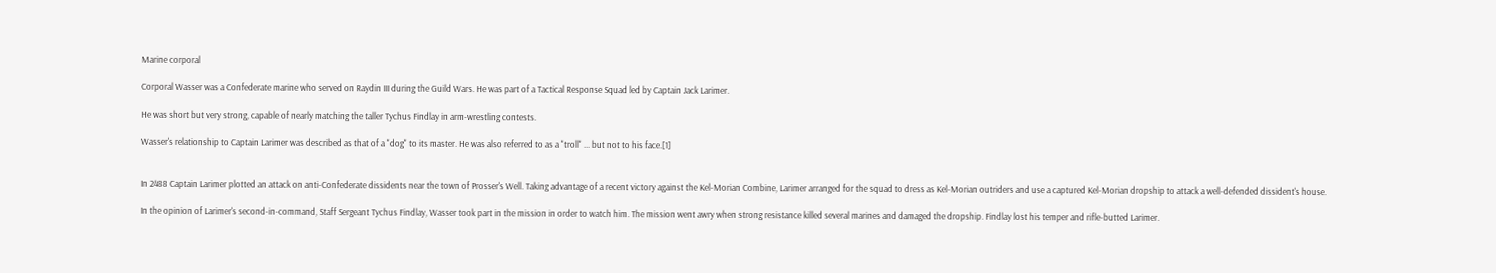Marine corporal

Corporal Wasser was a Confederate marine who served on Raydin III during the Guild Wars. He was part of a Tactical Response Squad led by Captain Jack Larimer.

He was short but very strong, capable of nearly matching the taller Tychus Findlay in arm-wrestling contests.

Wasser's relationship to Captain Larimer was described as that of a "dog" to its master. He was also referred to as a "troll" ... but not to his face.[1]


In 2488 Captain Larimer plotted an attack on anti-Confederate dissidents near the town of Prosser's Well. Taking advantage of a recent victory against the Kel-Morian Combine, Larimer arranged for the squad to dress as Kel-Morian outriders and use a captured Kel-Morian dropship to attack a well-defended dissident's house.

In the opinion of Larimer's second-in-command, Staff Sergeant Tychus Findlay, Wasser took part in the mission in order to watch him. The mission went awry when strong resistance killed several marines and damaged the dropship. Findlay lost his temper and rifle-butted Larimer.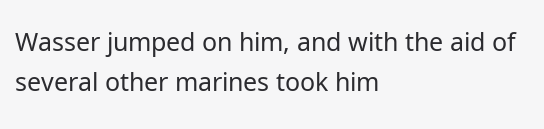Wasser jumped on him, and with the aid of several other marines took him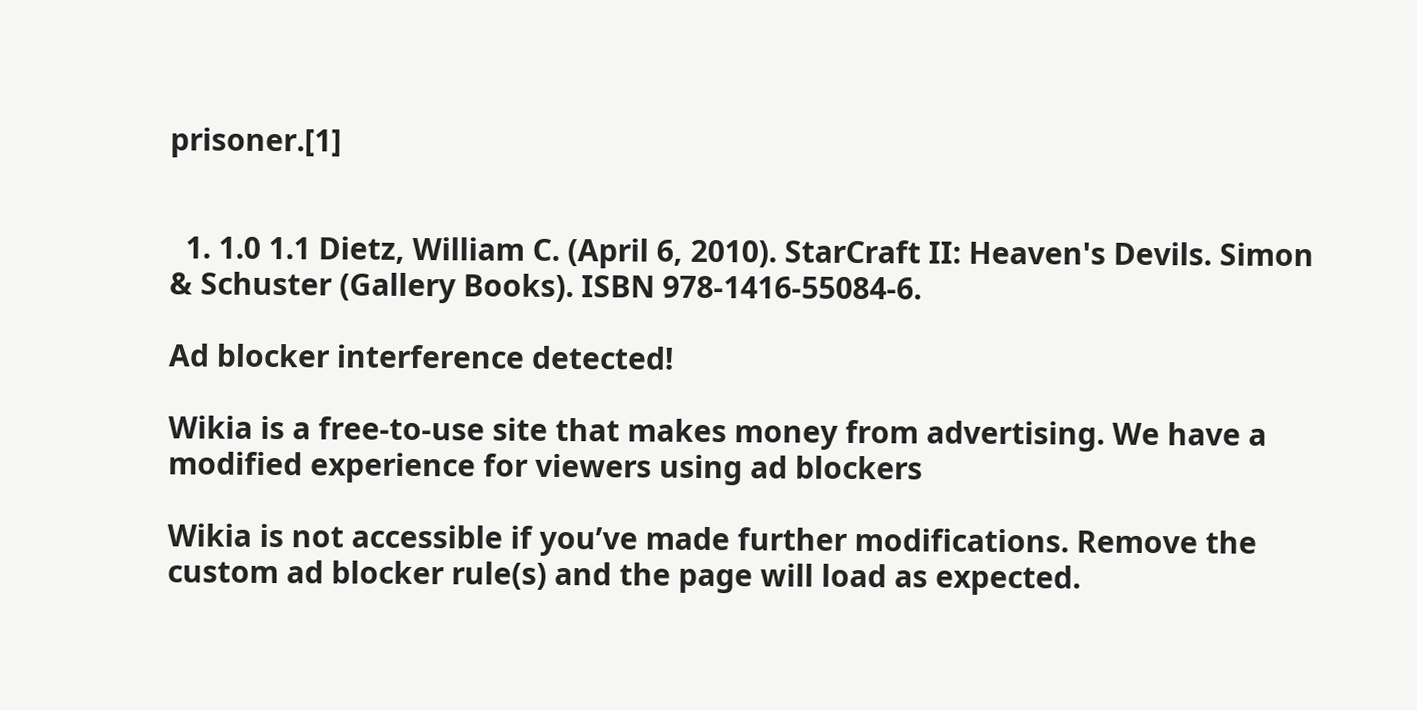prisoner.[1]


  1. 1.0 1.1 Dietz, William C. (April 6, 2010). StarCraft II: Heaven's Devils. Simon & Schuster (Gallery Books). ISBN 978-1416-55084-6.

Ad blocker interference detected!

Wikia is a free-to-use site that makes money from advertising. We have a modified experience for viewers using ad blockers

Wikia is not accessible if you’ve made further modifications. Remove the custom ad blocker rule(s) and the page will load as expected.